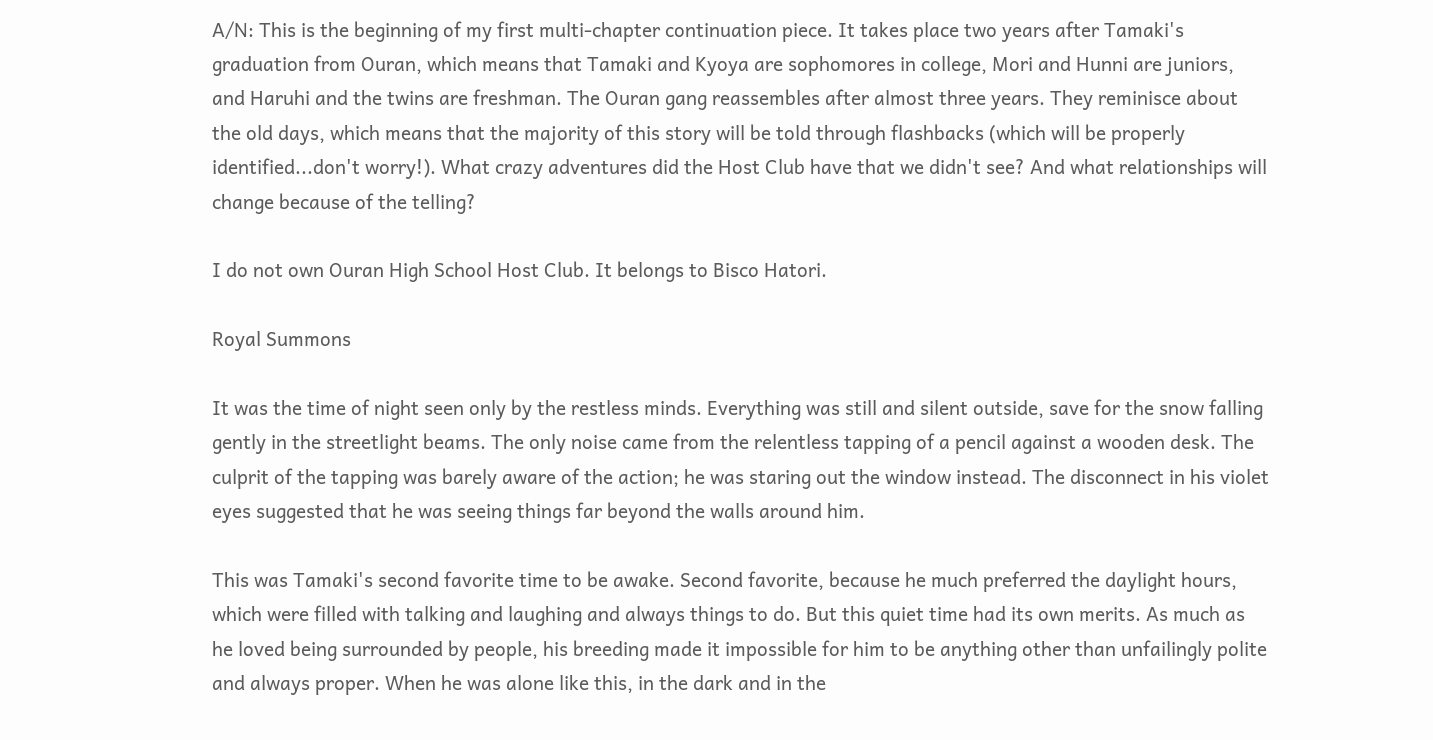A/N: This is the beginning of my first multi-chapter continuation piece. It takes place two years after Tamaki's graduation from Ouran, which means that Tamaki and Kyoya are sophomores in college, Mori and Hunni are juniors, and Haruhi and the twins are freshman. The Ouran gang reassembles after almost three years. They reminisce about the old days, which means that the majority of this story will be told through flashbacks (which will be properly identified...don't worry!). What crazy adventures did the Host Club have that we didn't see? And what relationships will change because of the telling?

I do not own Ouran High School Host Club. It belongs to Bisco Hatori.

Royal Summons

It was the time of night seen only by the restless minds. Everything was still and silent outside, save for the snow falling gently in the streetlight beams. The only noise came from the relentless tapping of a pencil against a wooden desk. The culprit of the tapping was barely aware of the action; he was staring out the window instead. The disconnect in his violet eyes suggested that he was seeing things far beyond the walls around him.

This was Tamaki's second favorite time to be awake. Second favorite, because he much preferred the daylight hours, which were filled with talking and laughing and always things to do. But this quiet time had its own merits. As much as he loved being surrounded by people, his breeding made it impossible for him to be anything other than unfailingly polite and always proper. When he was alone like this, in the dark and in the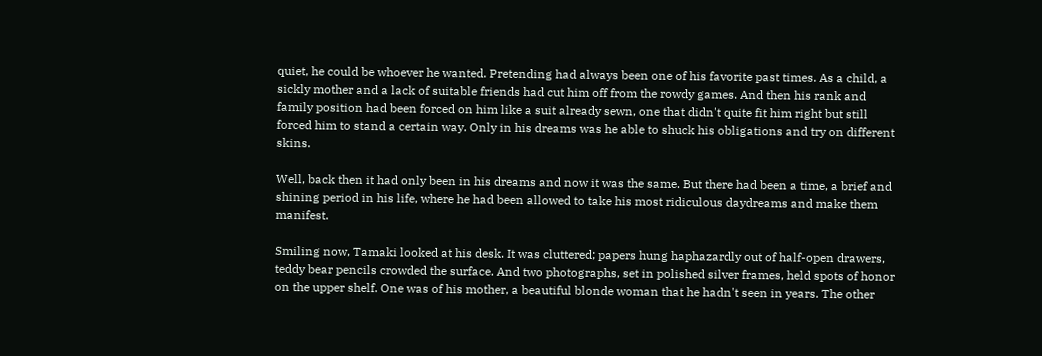quiet, he could be whoever he wanted. Pretending had always been one of his favorite past times. As a child, a sickly mother and a lack of suitable friends had cut him off from the rowdy games. And then his rank and family position had been forced on him like a suit already sewn, one that didn't quite fit him right but still forced him to stand a certain way. Only in his dreams was he able to shuck his obligations and try on different skins.

Well, back then it had only been in his dreams and now it was the same. But there had been a time, a brief and shining period in his life, where he had been allowed to take his most ridiculous daydreams and make them manifest.

Smiling now, Tamaki looked at his desk. It was cluttered; papers hung haphazardly out of half-open drawers, teddy bear pencils crowded the surface. And two photographs, set in polished silver frames, held spots of honor on the upper shelf. One was of his mother, a beautiful blonde woman that he hadn't seen in years. The other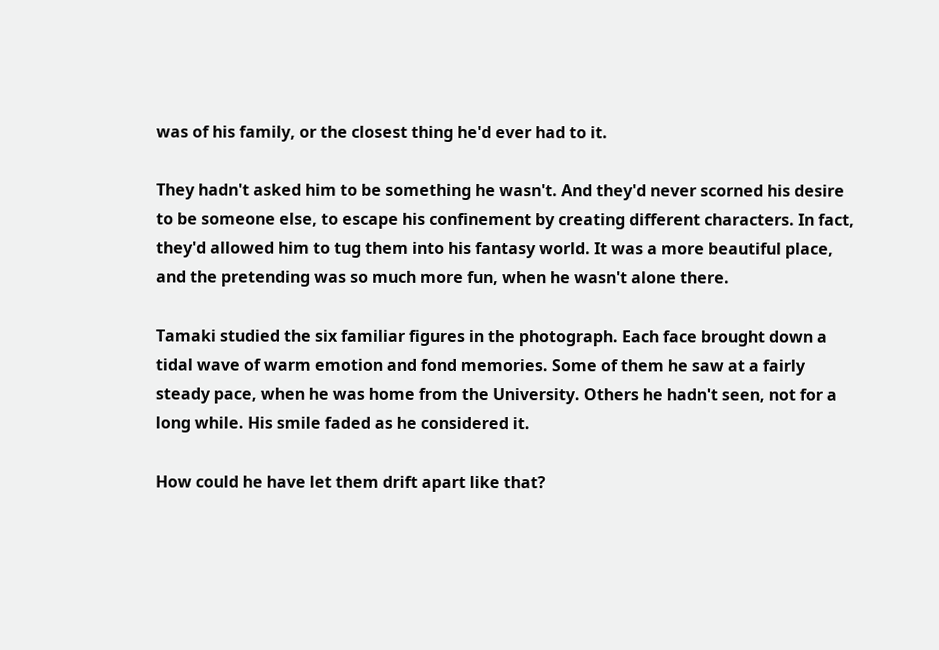was of his family, or the closest thing he'd ever had to it.

They hadn't asked him to be something he wasn't. And they'd never scorned his desire to be someone else, to escape his confinement by creating different characters. In fact, they'd allowed him to tug them into his fantasy world. It was a more beautiful place, and the pretending was so much more fun, when he wasn't alone there.

Tamaki studied the six familiar figures in the photograph. Each face brought down a tidal wave of warm emotion and fond memories. Some of them he saw at a fairly steady pace, when he was home from the University. Others he hadn't seen, not for a long while. His smile faded as he considered it.

How could he have let them drift apart like that?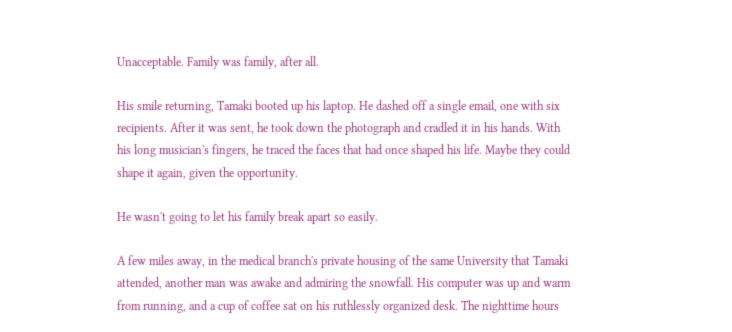Unacceptable. Family was family, after all.

His smile returning, Tamaki booted up his laptop. He dashed off a single email, one with six recipients. After it was sent, he took down the photograph and cradled it in his hands. With his long musician's fingers, he traced the faces that had once shaped his life. Maybe they could shape it again, given the opportunity.

He wasn't going to let his family break apart so easily.

A few miles away, in the medical branch's private housing of the same University that Tamaki attended, another man was awake and admiring the snowfall. His computer was up and warm from running, and a cup of coffee sat on his ruthlessly organized desk. The nighttime hours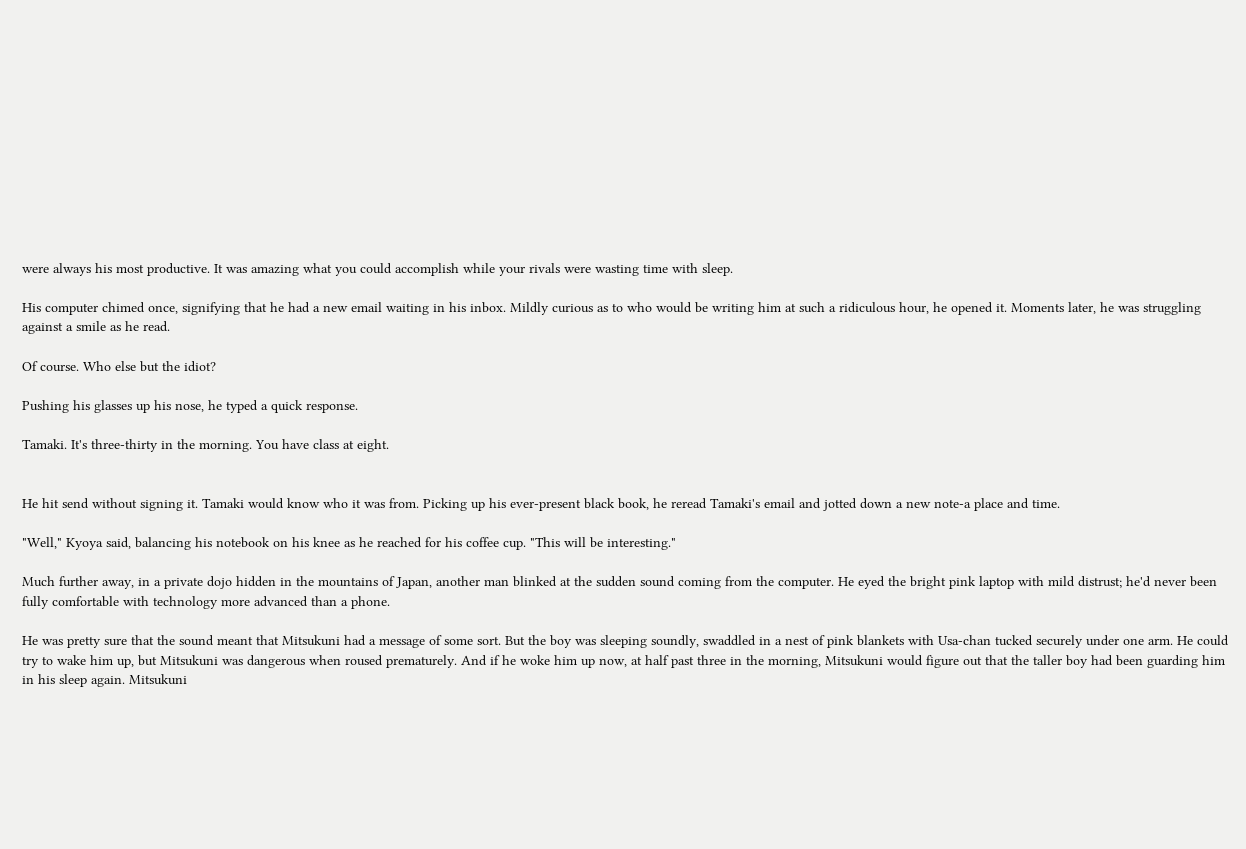were always his most productive. It was amazing what you could accomplish while your rivals were wasting time with sleep.

His computer chimed once, signifying that he had a new email waiting in his inbox. Mildly curious as to who would be writing him at such a ridiculous hour, he opened it. Moments later, he was struggling against a smile as he read.

Of course. Who else but the idiot?

Pushing his glasses up his nose, he typed a quick response.

Tamaki. It's three-thirty in the morning. You have class at eight.


He hit send without signing it. Tamaki would know who it was from. Picking up his ever-present black book, he reread Tamaki's email and jotted down a new note-a place and time.

"Well," Kyoya said, balancing his notebook on his knee as he reached for his coffee cup. "This will be interesting."

Much further away, in a private dojo hidden in the mountains of Japan, another man blinked at the sudden sound coming from the computer. He eyed the bright pink laptop with mild distrust; he'd never been fully comfortable with technology more advanced than a phone.

He was pretty sure that the sound meant that Mitsukuni had a message of some sort. But the boy was sleeping soundly, swaddled in a nest of pink blankets with Usa-chan tucked securely under one arm. He could try to wake him up, but Mitsukuni was dangerous when roused prematurely. And if he woke him up now, at half past three in the morning, Mitsukuni would figure out that the taller boy had been guarding him in his sleep again. Mitsukuni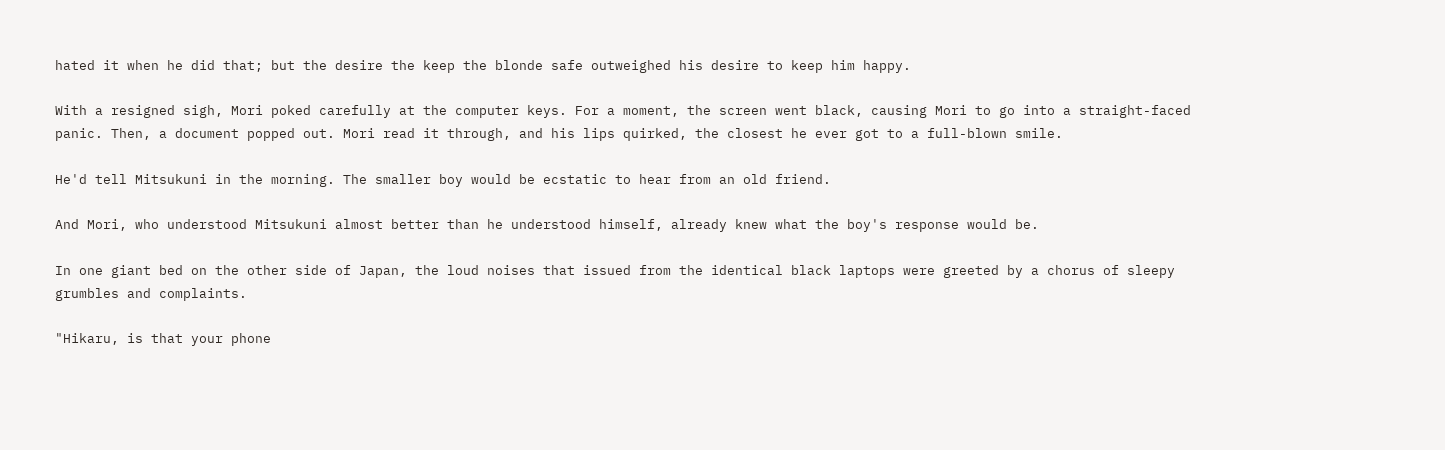hated it when he did that; but the desire the keep the blonde safe outweighed his desire to keep him happy.

With a resigned sigh, Mori poked carefully at the computer keys. For a moment, the screen went black, causing Mori to go into a straight-faced panic. Then, a document popped out. Mori read it through, and his lips quirked, the closest he ever got to a full-blown smile.

He'd tell Mitsukuni in the morning. The smaller boy would be ecstatic to hear from an old friend.

And Mori, who understood Mitsukuni almost better than he understood himself, already knew what the boy's response would be.

In one giant bed on the other side of Japan, the loud noises that issued from the identical black laptops were greeted by a chorus of sleepy grumbles and complaints.

"Hikaru, is that your phone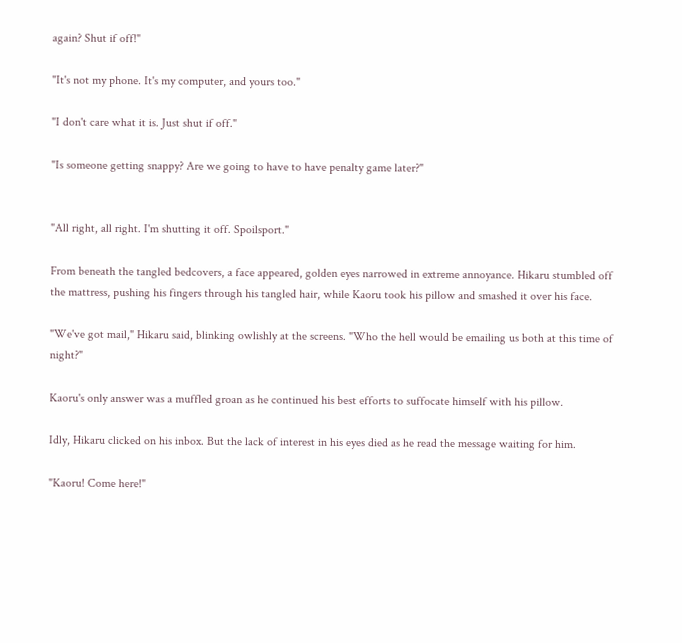again? Shut if off!"

"It's not my phone. It's my computer, and yours too."

"I don't care what it is. Just shut if off."

"Is someone getting snappy? Are we going to have to have penalty game later?"


"All right, all right. I'm shutting it off. Spoilsport."

From beneath the tangled bedcovers, a face appeared, golden eyes narrowed in extreme annoyance. Hikaru stumbled off the mattress, pushing his fingers through his tangled hair, while Kaoru took his pillow and smashed it over his face.

"We've got mail," Hikaru said, blinking owlishly at the screens. "Who the hell would be emailing us both at this time of night?"

Kaoru's only answer was a muffled groan as he continued his best efforts to suffocate himself with his pillow.

Idly, Hikaru clicked on his inbox. But the lack of interest in his eyes died as he read the message waiting for him.

"Kaoru! Come here!"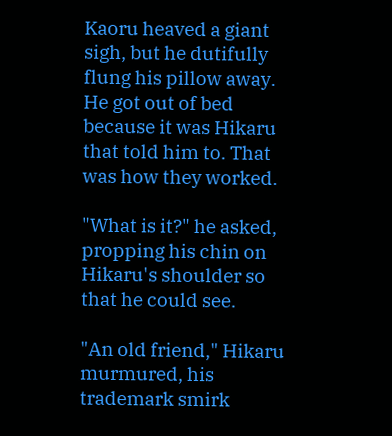Kaoru heaved a giant sigh, but he dutifully flung his pillow away. He got out of bed because it was Hikaru that told him to. That was how they worked.

"What is it?" he asked, propping his chin on Hikaru's shoulder so that he could see.

"An old friend," Hikaru murmured, his trademark smirk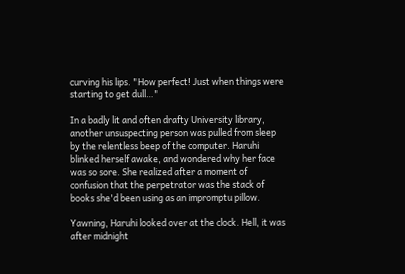curving his lips. "How perfect! Just when things were starting to get dull…"

In a badly lit and often drafty University library, another unsuspecting person was pulled from sleep by the relentless beep of the computer. Haruhi blinked herself awake, and wondered why her face was so sore. She realized after a moment of confusion that the perpetrator was the stack of books she'd been using as an impromptu pillow.

Yawning, Haruhi looked over at the clock. Hell, it was after midnight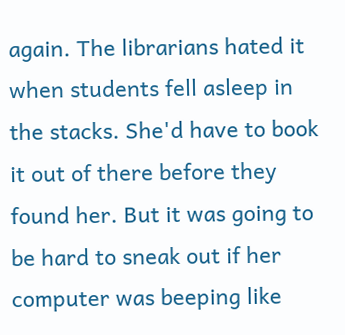again. The librarians hated it when students fell asleep in the stacks. She'd have to book it out of there before they found her. But it was going to be hard to sneak out if her computer was beeping like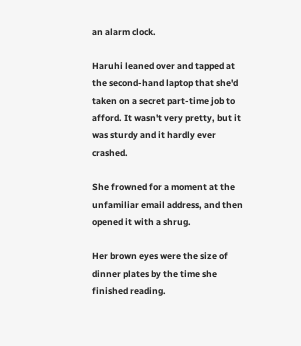an alarm clock.

Haruhi leaned over and tapped at the second-hand laptop that she'd taken on a secret part-time job to afford. It wasn't very pretty, but it was sturdy and it hardly ever crashed.

She frowned for a moment at the unfamiliar email address, and then opened it with a shrug.

Her brown eyes were the size of dinner plates by the time she finished reading.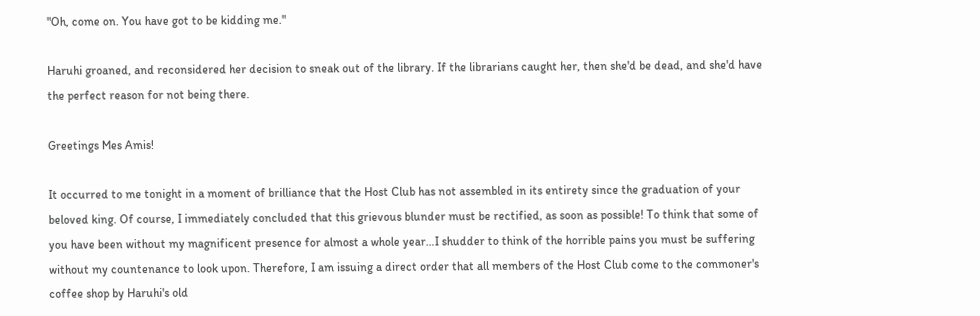"Oh, come on. You have got to be kidding me."

Haruhi groaned, and reconsidered her decision to sneak out of the library. If the librarians caught her, then she'd be dead, and she'd have the perfect reason for not being there.

Greetings Mes Amis!

It occurred to me tonight in a moment of brilliance that the Host Club has not assembled in its entirety since the graduation of your beloved king. Of course, I immediately concluded that this grievous blunder must be rectified, as soon as possible! To think that some of you have been without my magnificent presence for almost a whole year…I shudder to think of the horrible pains you must be suffering without my countenance to look upon. Therefore, I am issuing a direct order that all members of the Host Club come to the commoner's coffee shop by Haruhi's old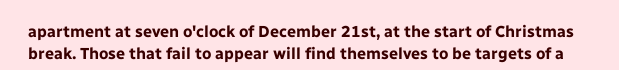apartment at seven o'clock of December 21st, at the start of Christmas break. Those that fail to appear will find themselves to be targets of a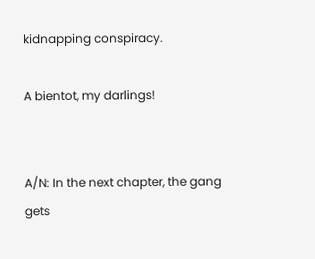kidnapping conspiracy.

A bientot, my darlings!


A/N: In the next chapter, the gang gets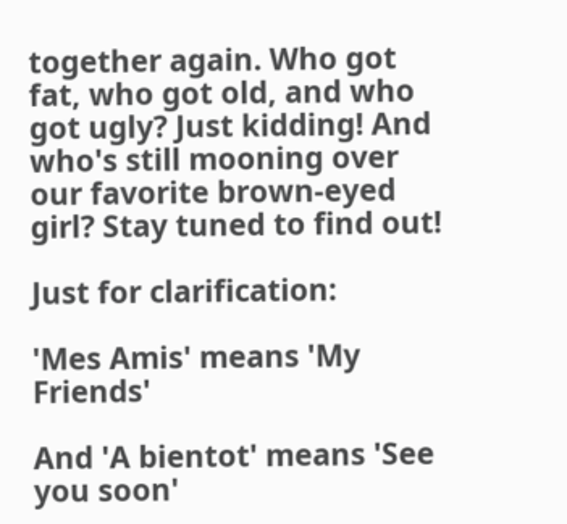together again. Who got fat, who got old, and who got ugly? Just kidding! And who's still mooning over our favorite brown-eyed girl? Stay tuned to find out!

Just for clarification:

'Mes Amis' means 'My Friends'

And 'A bientot' means 'See you soon'